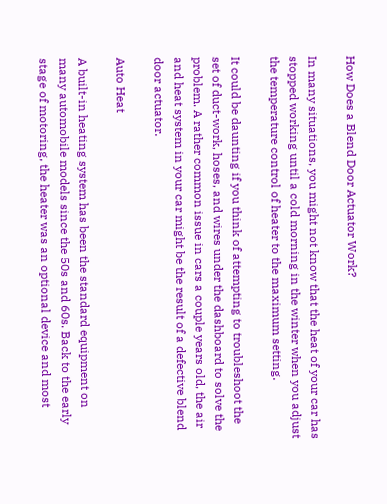How Does a Blend Door Actuator Work?

In many situations, you might not know that the heat of your car has stopped working until a cold morning in the winter when you adjust the temperature control of heater to the maximum setting.

It could be daunting if you think of attempting to troubleshoot the set of duct-work, hoses, and wires under the dashboard to solve the problem. A rather common issue in cars a couple years old, the air and heat system in your car might be the result of a defective blend door actuator.

Auto Heat

A built-in heating system has been the standard equipment on many automobile models since the 50s and 60s. Back to the early stage of motoring, the heater was an optional device and most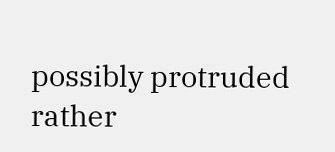possibly protruded rather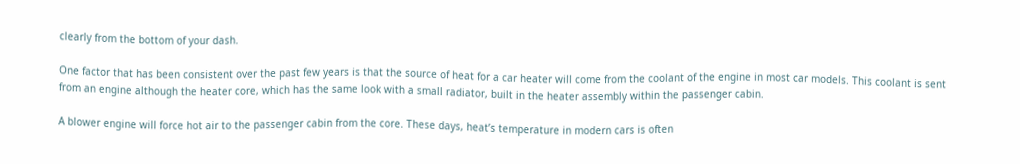clearly from the bottom of your dash.

One factor that has been consistent over the past few years is that the source of heat for a car heater will come from the coolant of the engine in most car models. This coolant is sent from an engine although the heater core, which has the same look with a small radiator, built in the heater assembly within the passenger cabin.

A blower engine will force hot air to the passenger cabin from the core. These days, heat’s temperature in modern cars is often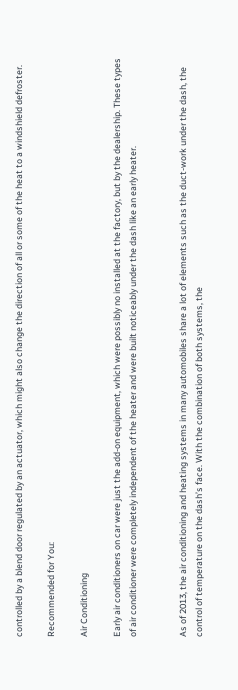controlled by a blend door regulated by an actuator, which might also change the direction of all or some of the heat to a windshield defroster.

Recommended for You:

Air Conditioning

Early air conditioners on car were just the add-on equipment, which were possibly no installed at the factory, but by the dealership. These types of air conditioner were completely independent of the heater and were built noticeably under the dash like an early heater.


As of 2013, the air conditioning and heating systems in many automobiles share a lot of elements such as the duct-work under the dash, the control of temperature on the dash’s face. With the combination of both systems, the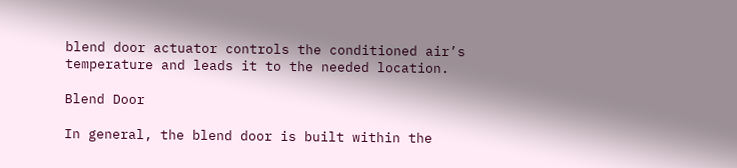blend door actuator controls the conditioned air’s temperature and leads it to the needed location.

Blend Door

In general, the blend door is built within the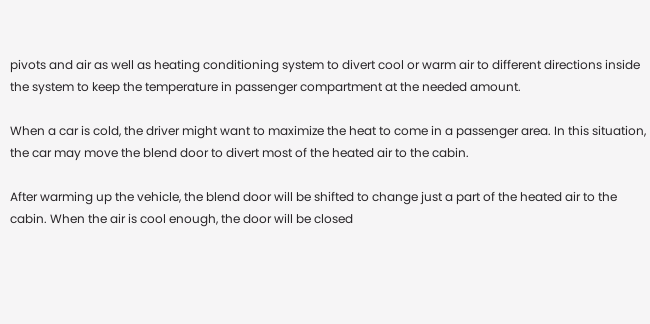pivots and air as well as heating conditioning system to divert cool or warm air to different directions inside the system to keep the temperature in passenger compartment at the needed amount.

When a car is cold, the driver might want to maximize the heat to come in a passenger area. In this situation, the car may move the blend door to divert most of the heated air to the cabin.

After warming up the vehicle, the blend door will be shifted to change just a part of the heated air to the cabin. When the air is cool enough, the door will be closed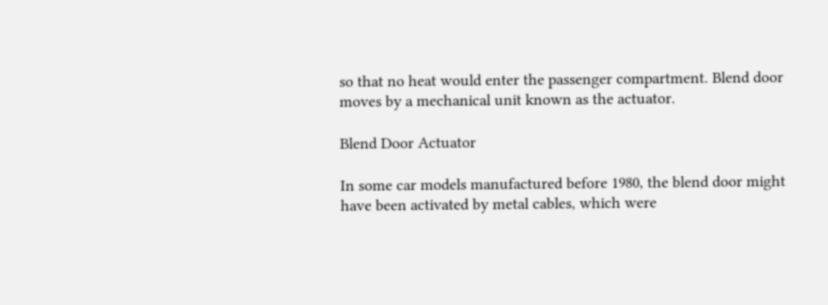so that no heat would enter the passenger compartment. Blend door moves by a mechanical unit known as the actuator.

Blend Door Actuator

In some car models manufactured before 1980, the blend door might have been activated by metal cables, which were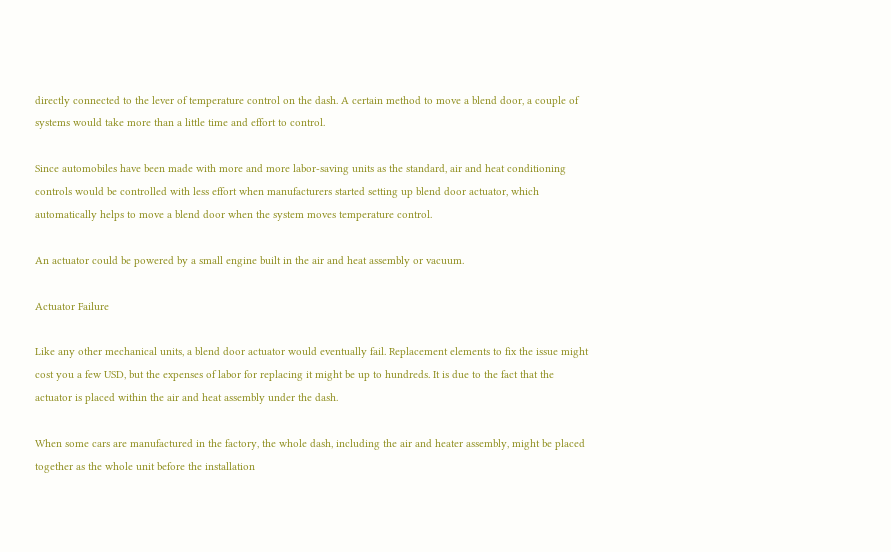directly connected to the lever of temperature control on the dash. A certain method to move a blend door, a couple of systems would take more than a little time and effort to control.

Since automobiles have been made with more and more labor-saving units as the standard, air and heat conditioning controls would be controlled with less effort when manufacturers started setting up blend door actuator, which automatically helps to move a blend door when the system moves temperature control.

An actuator could be powered by a small engine built in the air and heat assembly or vacuum.

Actuator Failure

Like any other mechanical units, a blend door actuator would eventually fail. Replacement elements to fix the issue might cost you a few USD, but the expenses of labor for replacing it might be up to hundreds. It is due to the fact that the actuator is placed within the air and heat assembly under the dash.

When some cars are manufactured in the factory, the whole dash, including the air and heater assembly, might be placed together as the whole unit before the installation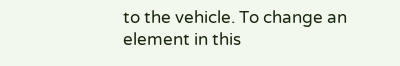to the vehicle. To change an element in this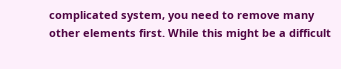complicated system, you need to remove many other elements first. While this might be a difficult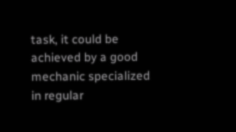task, it could be achieved by a good mechanic specialized in regular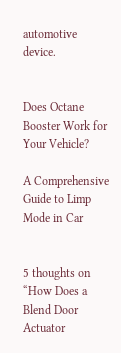automotive device.


Does Octane Booster Work for Your Vehicle?

A Comprehensive Guide to Limp Mode in Car


5 thoughts on “How Does a Blend Door Actuator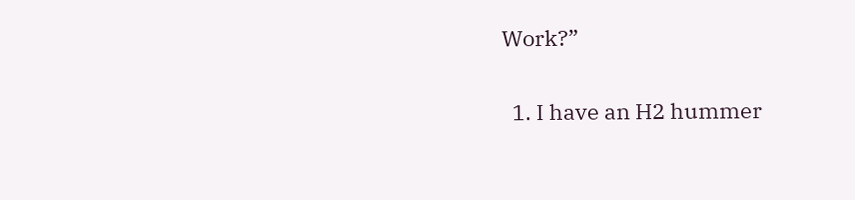Work?”

  1. I have an H2 hummer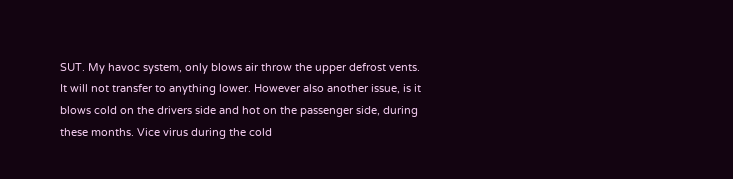SUT. My havoc system, only blows air throw the upper defrost vents. It will not transfer to anything lower. However also another issue, is it blows cold on the drivers side and hot on the passenger side, during these months. Vice virus during the cold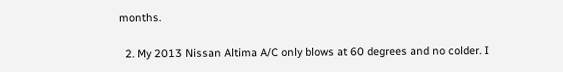months.

  2. My 2013 Nissan Altima A/C only blows at 60 degrees and no colder. I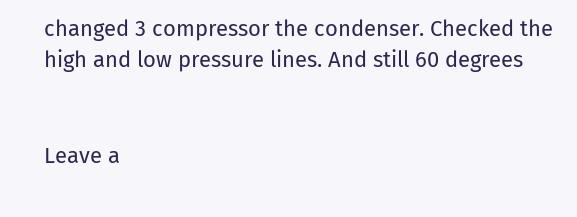changed 3 compressor the condenser. Checked the high and low pressure lines. And still 60 degrees


Leave a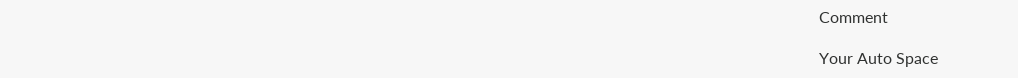Comment

Your Auto Space